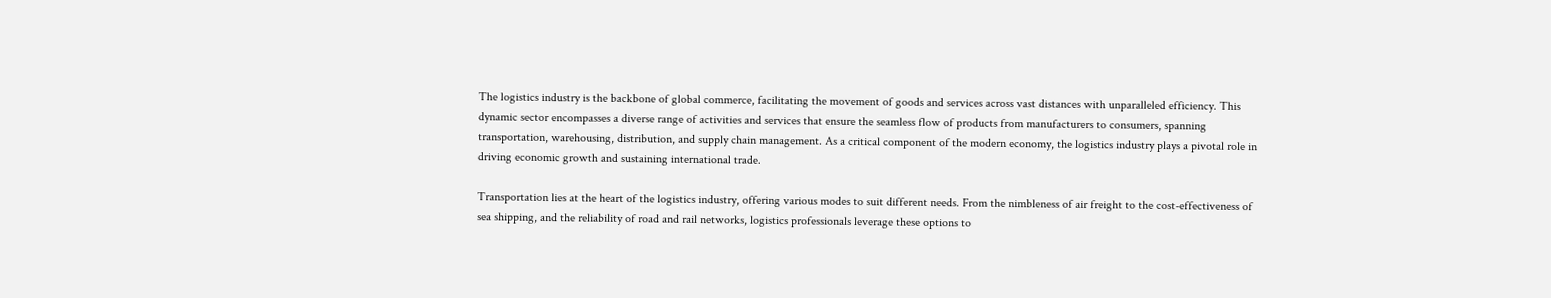The logistics industry is the backbone of global commerce, facilitating the movement of goods and services across vast distances with unparalleled efficiency. This dynamic sector encompasses a diverse range of activities and services that ensure the seamless flow of products from manufacturers to consumers, spanning transportation, warehousing, distribution, and supply chain management. As a critical component of the modern economy, the logistics industry plays a pivotal role in driving economic growth and sustaining international trade.

Transportation lies at the heart of the logistics industry, offering various modes to suit different needs. From the nimbleness of air freight to the cost-effectiveness of sea shipping, and the reliability of road and rail networks, logistics professionals leverage these options to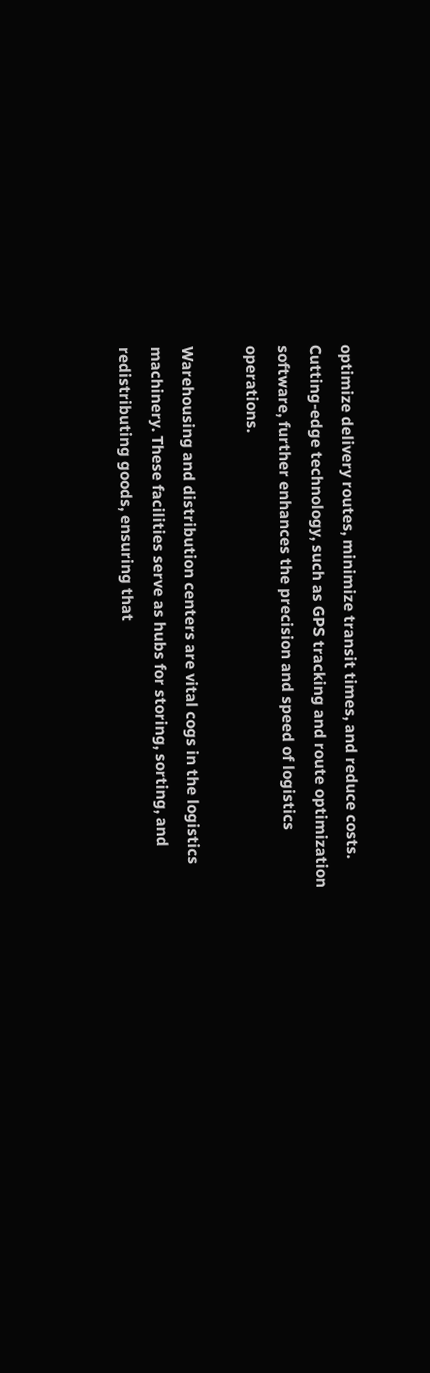optimize delivery routes, minimize transit times, and reduce costs. Cutting-edge technology, such as GPS tracking and route optimization software, further enhances the precision and speed of logistics operations.

Warehousing and distribution centers are vital cogs in the logistics machinery. These facilities serve as hubs for storing, sorting, and redistributing goods, ensuring that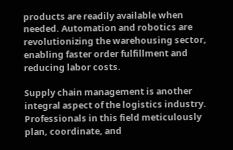products are readily available when needed. Automation and robotics are revolutionizing the warehousing sector, enabling faster order fulfillment and reducing labor costs.

Supply chain management is another integral aspect of the logistics industry. Professionals in this field meticulously plan, coordinate, and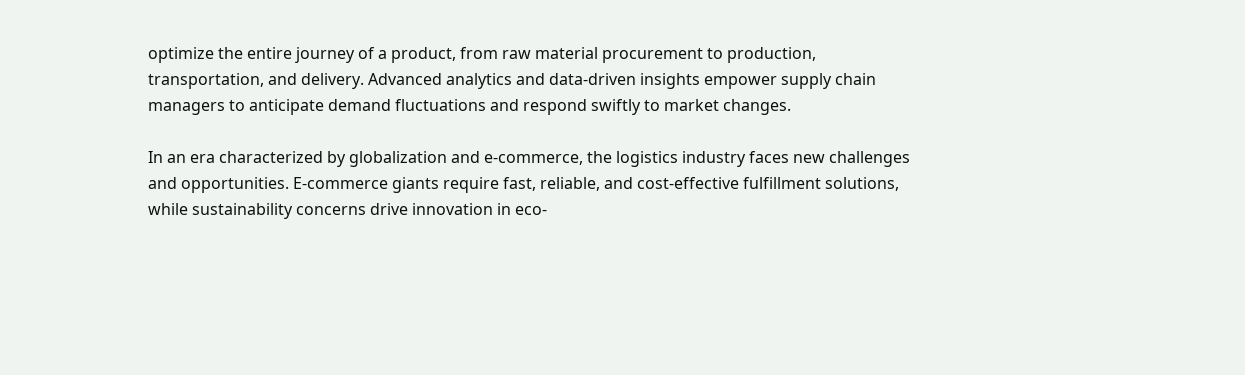optimize the entire journey of a product, from raw material procurement to production, transportation, and delivery. Advanced analytics and data-driven insights empower supply chain managers to anticipate demand fluctuations and respond swiftly to market changes.

In an era characterized by globalization and e-commerce, the logistics industry faces new challenges and opportunities. E-commerce giants require fast, reliable, and cost-effective fulfillment solutions, while sustainability concerns drive innovation in eco-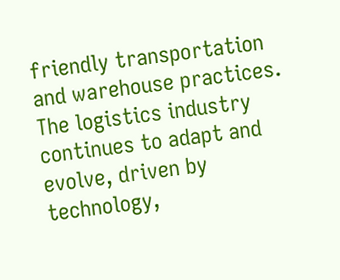friendly transportation and warehouse practices. The logistics industry continues to adapt and evolve, driven by technology,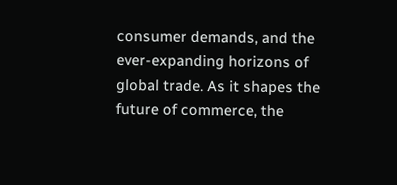consumer demands, and the ever-expanding horizons of global trade. As it shapes the future of commerce, the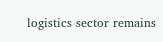logistics sector remains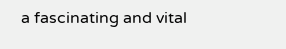a fascinating and vital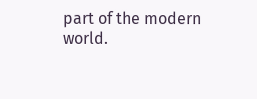part of the modern world.